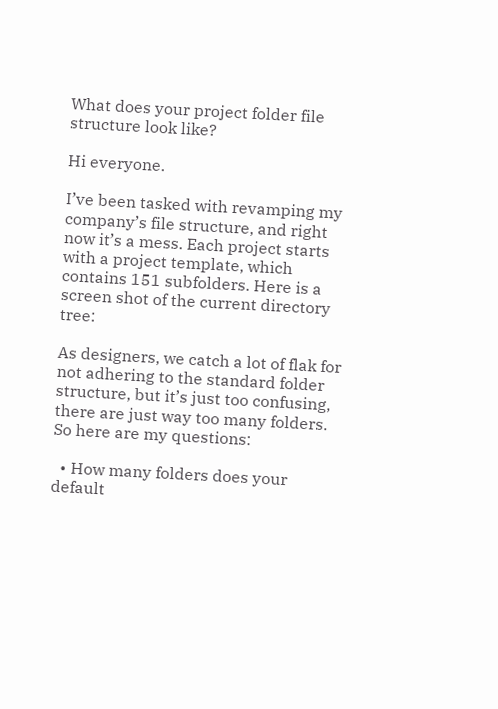What does your project folder file structure look like?

Hi everyone.

I’ve been tasked with revamping my company’s file structure, and right now it’s a mess. Each project starts with a project template, which contains 151 subfolders. Here is a screen shot of the current directory tree:

As designers, we catch a lot of flak for not adhering to the standard folder structure, but it’s just too confusing, there are just way too many folders. So here are my questions:

  • How many folders does your default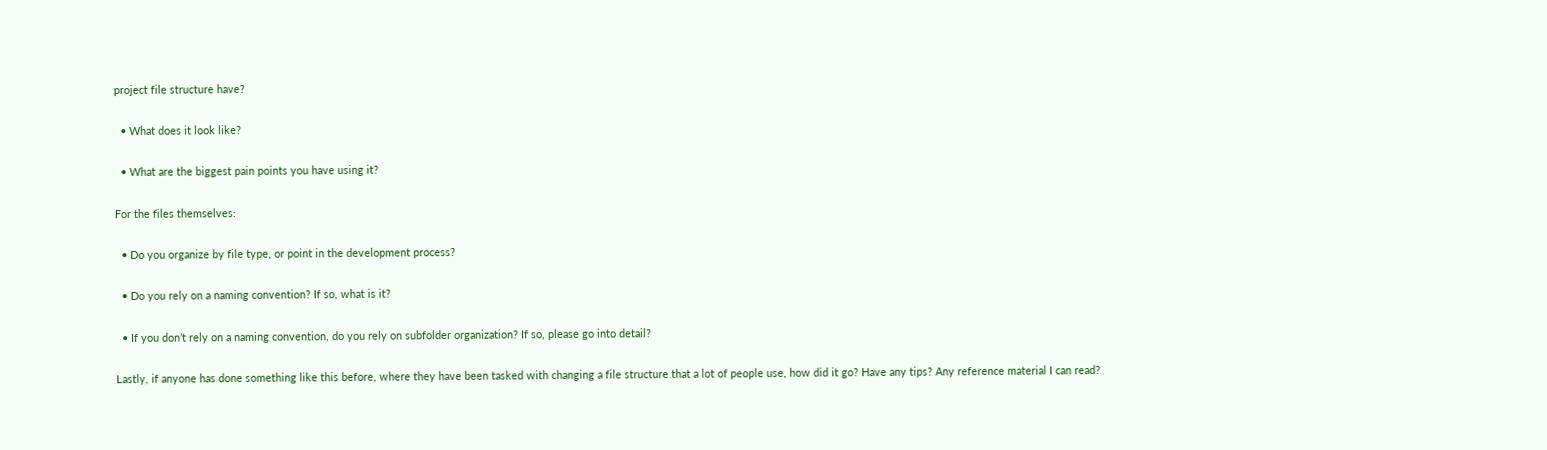project file structure have?

  • What does it look like?

  • What are the biggest pain points you have using it?

For the files themselves:

  • Do you organize by file type, or point in the development process?

  • Do you rely on a naming convention? If so, what is it?

  • If you don’t rely on a naming convention, do you rely on subfolder organization? If so, please go into detail?

Lastly, if anyone has done something like this before, where they have been tasked with changing a file structure that a lot of people use, how did it go? Have any tips? Any reference material I can read?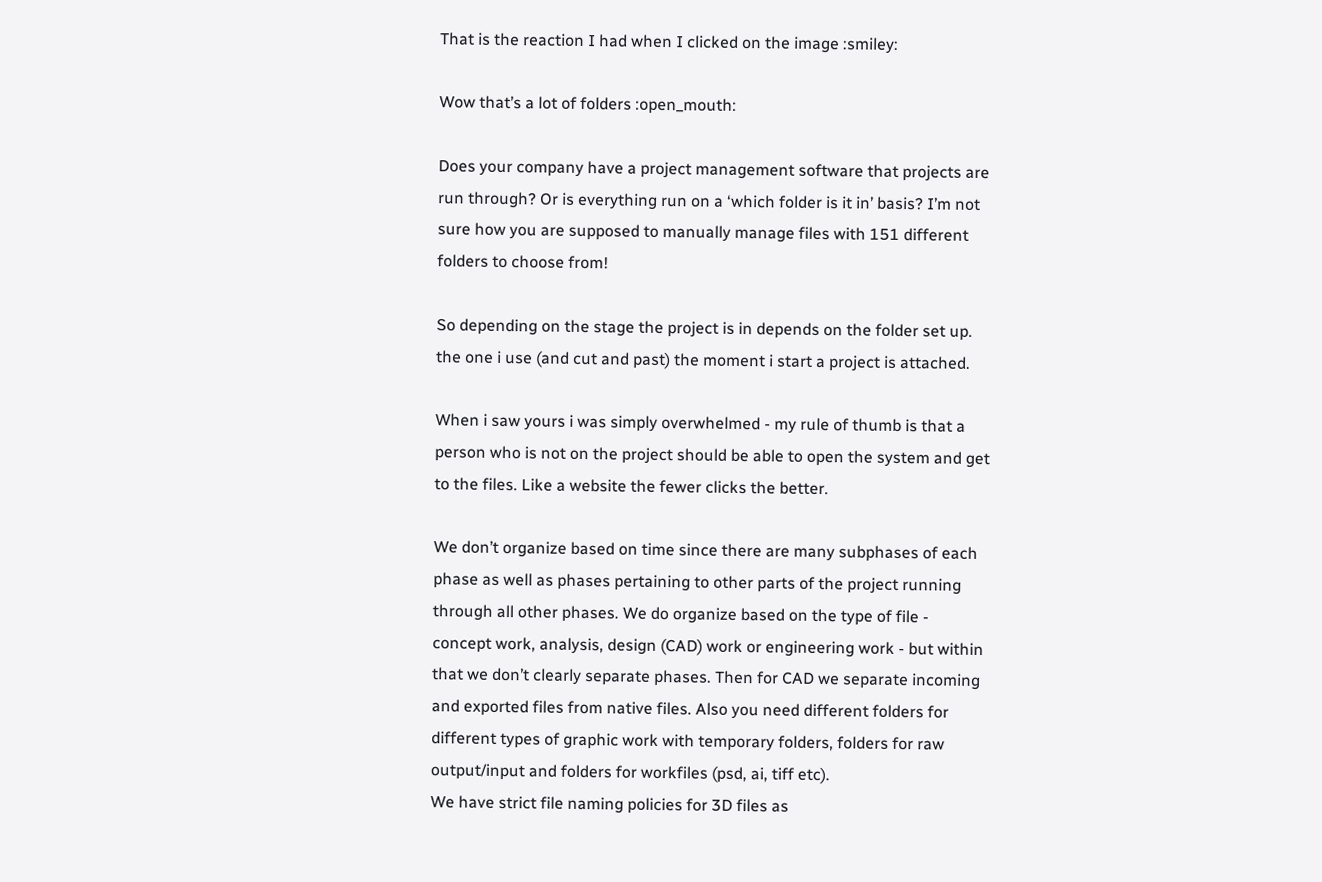That is the reaction I had when I clicked on the image :smiley:

Wow that’s a lot of folders :open_mouth:

Does your company have a project management software that projects are run through? Or is everything run on a ‘which folder is it in’ basis? I’m not sure how you are supposed to manually manage files with 151 different folders to choose from!

So depending on the stage the project is in depends on the folder set up. the one i use (and cut and past) the moment i start a project is attached.

When i saw yours i was simply overwhelmed - my rule of thumb is that a person who is not on the project should be able to open the system and get to the files. Like a website the fewer clicks the better.

We don’t organize based on time since there are many subphases of each phase as well as phases pertaining to other parts of the project running through all other phases. We do organize based on the type of file - concept work, analysis, design (CAD) work or engineering work - but within that we don’t clearly separate phases. Then for CAD we separate incoming and exported files from native files. Also you need different folders for different types of graphic work with temporary folders, folders for raw output/input and folders for workfiles (psd, ai, tiff etc).
We have strict file naming policies for 3D files as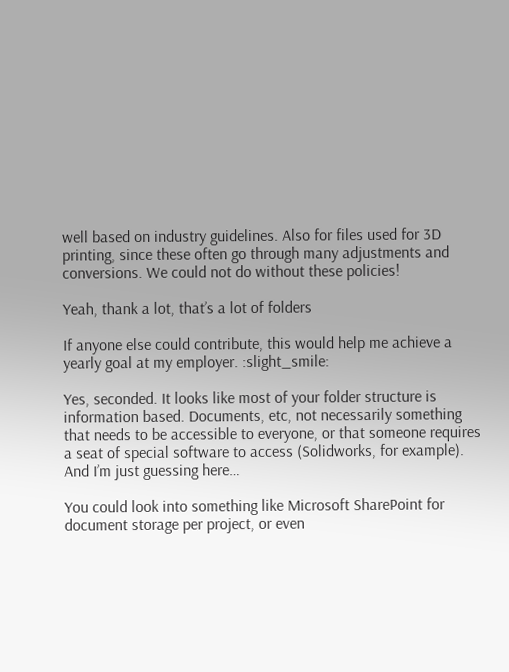well based on industry guidelines. Also for files used for 3D printing, since these often go through many adjustments and conversions. We could not do without these policies!

Yeah, thank a lot, that’s a lot of folders

If anyone else could contribute, this would help me achieve a yearly goal at my employer. :slight_smile:

Yes, seconded. It looks like most of your folder structure is information based. Documents, etc, not necessarily something that needs to be accessible to everyone, or that someone requires a seat of special software to access (Solidworks, for example). And I’m just guessing here…

You could look into something like Microsoft SharePoint for document storage per project, or even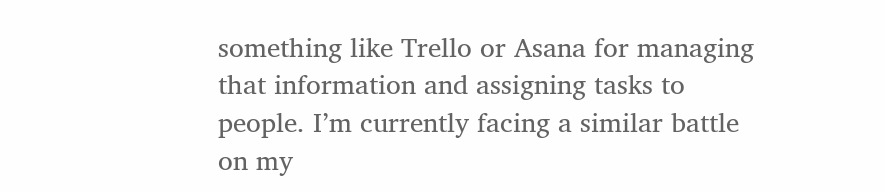something like Trello or Asana for managing that information and assigning tasks to people. I’m currently facing a similar battle on my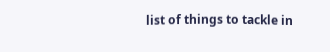list of things to tackle in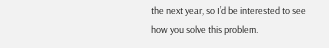the next year, so I’d be interested to see how you solve this problem.